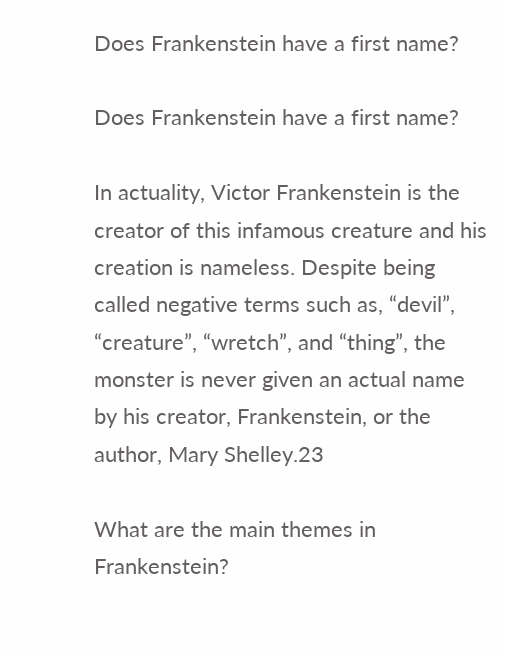Does Frankenstein have a first name?

Does Frankenstein have a first name?

In actuality, Victor Frankenstein is the creator of this infamous creature and his creation is nameless. Despite being called negative terms such as, “devil”, “creature”, “wretch”, and “thing”, the monster is never given an actual name by his creator, Frankenstein, or the author, Mary Shelley.23

What are the main themes in Frankenstein?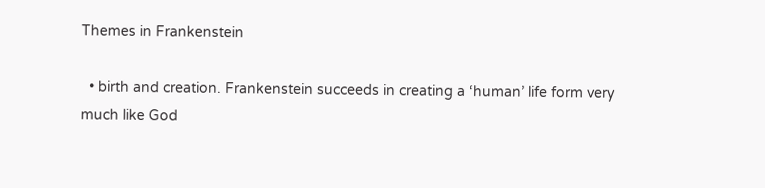Themes in Frankenstein

  • birth and creation. Frankenstein succeeds in creating a ‘human’ life form very much like God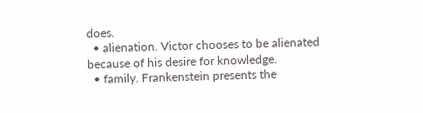does.
  • alienation. Victor chooses to be alienated because of his desire for knowledge.
  • family. Frankenstein presents the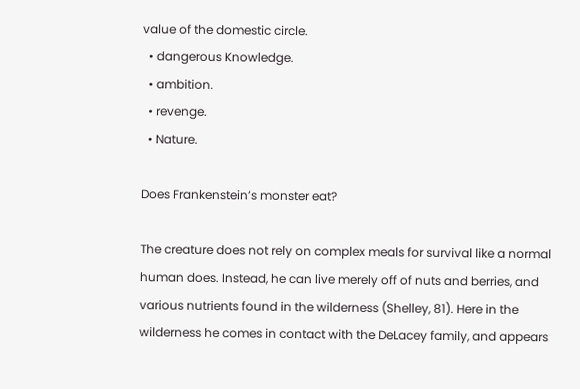value of the domestic circle.
  • dangerous Knowledge.
  • ambition.
  • revenge.
  • Nature.

Does Frankenstein’s monster eat?

The creature does not rely on complex meals for survival like a normal human does. Instead, he can live merely off of nuts and berries, and various nutrients found in the wilderness (Shelley, 81). Here in the wilderness he comes in contact with the DeLacey family, and appears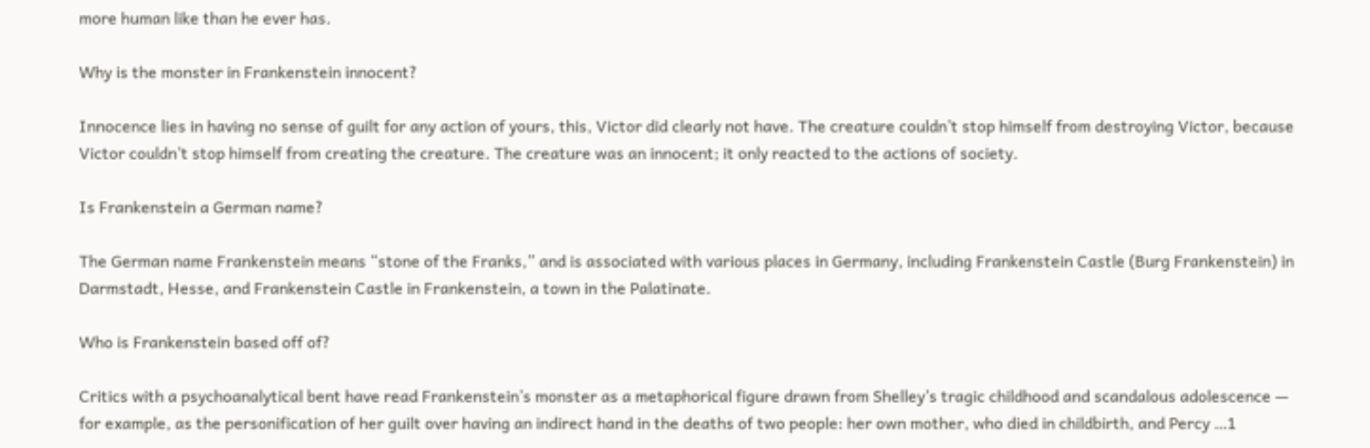more human like than he ever has.

Why is the monster in Frankenstein innocent?

Innocence lies in having no sense of guilt for any action of yours, this, Victor did clearly not have. The creature couldn’t stop himself from destroying Victor, because Victor couldn’t stop himself from creating the creature. The creature was an innocent; it only reacted to the actions of society.

Is Frankenstein a German name?

The German name Frankenstein means “stone of the Franks,” and is associated with various places in Germany, including Frankenstein Castle (Burg Frankenstein) in Darmstadt, Hesse, and Frankenstein Castle in Frankenstein, a town in the Palatinate.

Who is Frankenstein based off of?

Critics with a psychoanalytical bent have read Frankenstein’s monster as a metaphorical figure drawn from Shelley’s tragic childhood and scandalous adolescence — for example, as the personification of her guilt over having an indirect hand in the deaths of two people: her own mother, who died in childbirth, and Percy …1